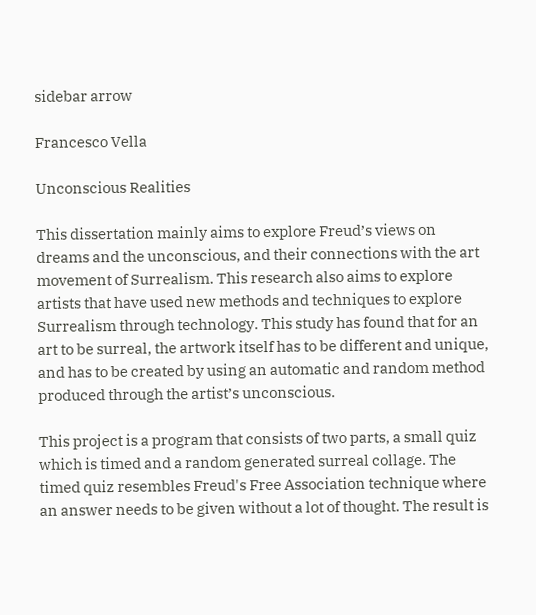sidebar arrow

Francesco Vella

Unconscious Realities

This dissertation mainly aims to explore Freud’s views on dreams and the unconscious, and their connections with the art movement of Surrealism. This research also aims to explore artists that have used new methods and techniques to explore Surrealism through technology. This study has found that for an art to be surreal, the artwork itself has to be different and unique, and has to be created by using an automatic and random method produced through the artist’s unconscious.

This project is a program that consists of two parts, a small quiz which is timed and a random generated surreal collage. The timed quiz resembles Freud's Free Association technique where an answer needs to be given without a lot of thought. The result is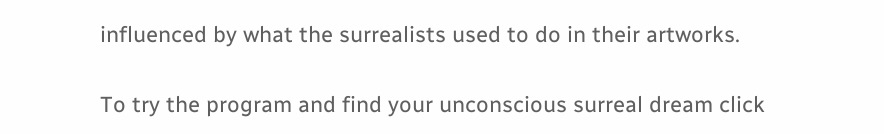influenced by what the surrealists used to do in their artworks.

To try the program and find your unconscious surreal dream click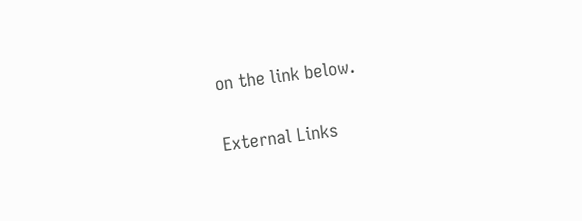on the link below.

External Links